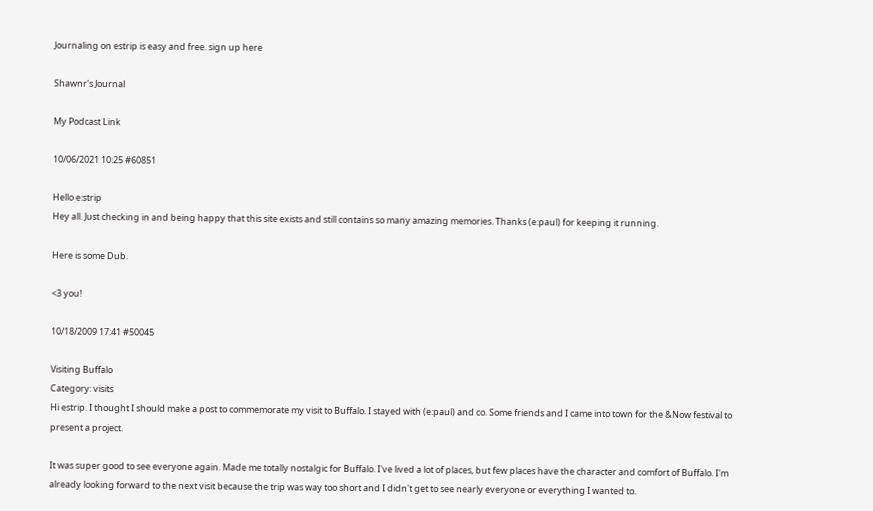Journaling on estrip is easy and free. sign up here

Shawnr's Journal

My Podcast Link

10/06/2021 10:25 #60851

Hello e:strip
Hey all. Just checking in and being happy that this site exists and still contains so many amazing memories. Thanks (e:paul) for keeping it running.

Here is some Dub.

<3 you!

10/18/2009 17:41 #50045

Visiting Buffalo
Category: visits
Hi estrip. I thought I should make a post to commemorate my visit to Buffalo. I stayed with (e:paul) and co. Some friends and I came into town for the &Now festival to present a project.

It was super good to see everyone again. Made me totally nostalgic for Buffalo. I've lived a lot of places, but few places have the character and comfort of Buffalo. I'm already looking forward to the next visit because the trip was way too short and I didn't get to see nearly everyone or everything I wanted to.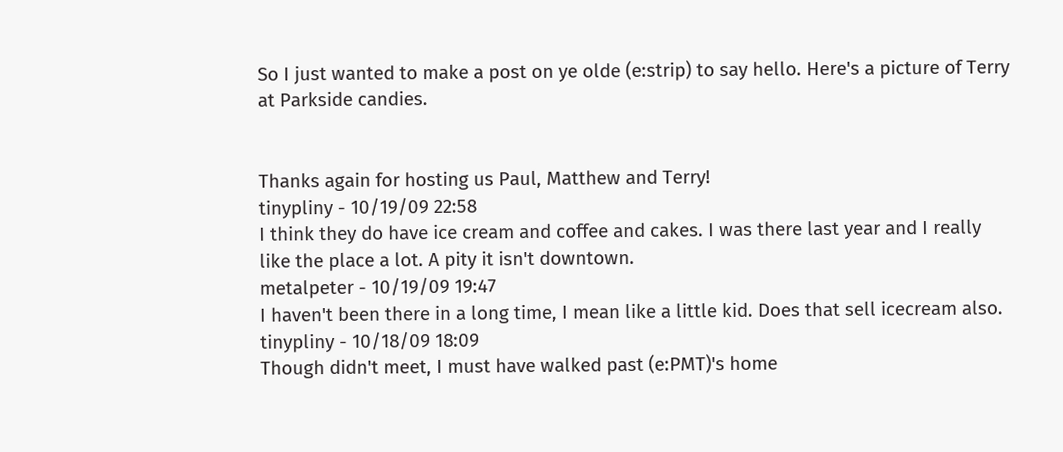So I just wanted to make a post on ye olde (e:strip) to say hello. Here's a picture of Terry at Parkside candies.


Thanks again for hosting us Paul, Matthew and Terry!
tinypliny - 10/19/09 22:58
I think they do have ice cream and coffee and cakes. I was there last year and I really like the place a lot. A pity it isn't downtown.
metalpeter - 10/19/09 19:47
I haven't been there in a long time, I mean like a little kid. Does that sell icecream also.
tinypliny - 10/18/09 18:09
Though didn't meet, I must have walked past (e:PMT)'s home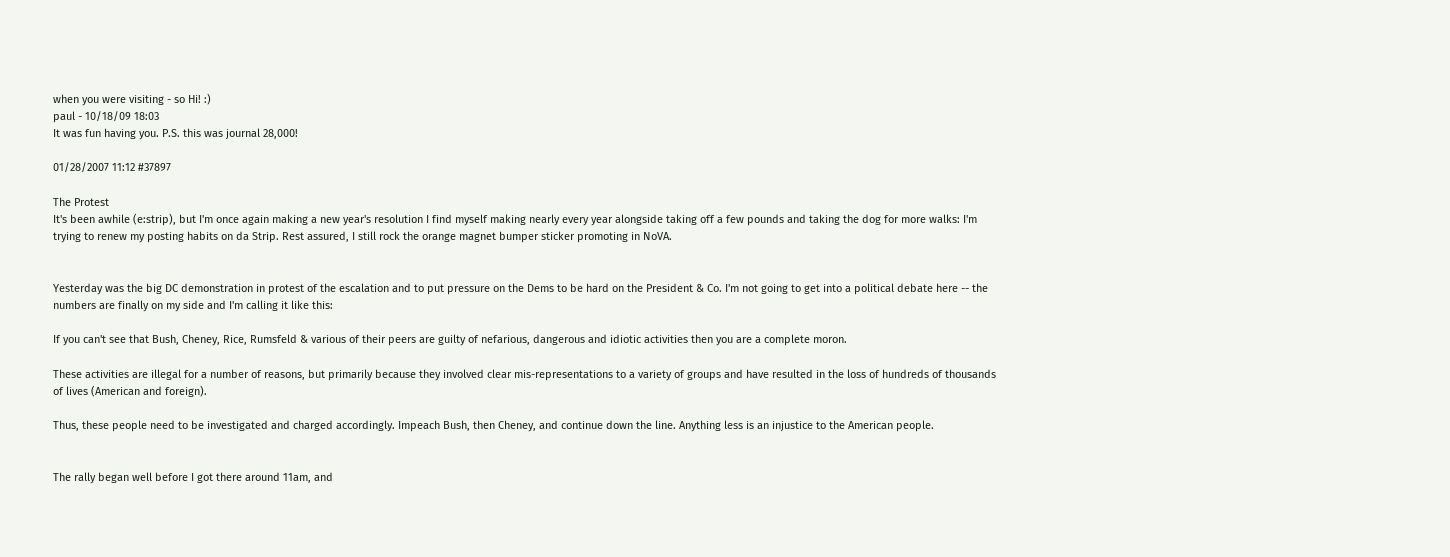when you were visiting - so Hi! :)
paul - 10/18/09 18:03
It was fun having you. P.S. this was journal 28,000!

01/28/2007 11:12 #37897

The Protest
It's been awhile (e:strip), but I'm once again making a new year's resolution I find myself making nearly every year alongside taking off a few pounds and taking the dog for more walks: I'm trying to renew my posting habits on da Strip. Rest assured, I still rock the orange magnet bumper sticker promoting in NoVA.


Yesterday was the big DC demonstration in protest of the escalation and to put pressure on the Dems to be hard on the President & Co. I'm not going to get into a political debate here -- the numbers are finally on my side and I'm calling it like this:

If you can't see that Bush, Cheney, Rice, Rumsfeld & various of their peers are guilty of nefarious, dangerous and idiotic activities then you are a complete moron.

These activities are illegal for a number of reasons, but primarily because they involved clear mis-representations to a variety of groups and have resulted in the loss of hundreds of thousands of lives (American and foreign).

Thus, these people need to be investigated and charged accordingly. Impeach Bush, then Cheney, and continue down the line. Anything less is an injustice to the American people.


The rally began well before I got there around 11am, and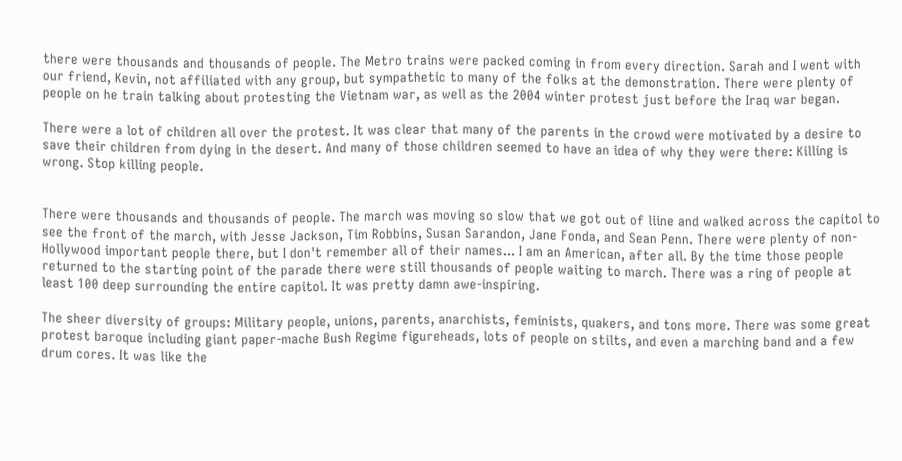there were thousands and thousands of people. The Metro trains were packed coming in from every direction. Sarah and I went with our friend, Kevin, not affiliated with any group, but sympathetic to many of the folks at the demonstration. There were plenty of people on he train talking about protesting the Vietnam war, as well as the 2004 winter protest just before the Iraq war began.

There were a lot of children all over the protest. It was clear that many of the parents in the crowd were motivated by a desire to save their children from dying in the desert. And many of those children seemed to have an idea of why they were there: Killing is wrong. Stop killing people.


There were thousands and thousands of people. The march was moving so slow that we got out of liine and walked across the capitol to see the front of the march, with Jesse Jackson, Tim Robbins, Susan Sarandon, Jane Fonda, and Sean Penn. There were plenty of non-Hollywood important people there, but I don't remember all of their names... I am an American, after all. By the time those people returned to the starting point of the parade there were still thousands of people waiting to march. There was a ring of people at least 100 deep surrounding the entire capitol. It was pretty damn awe-inspiring.

The sheer diversity of groups: Military people, unions, parents, anarchists, feminists, quakers, and tons more. There was some great protest baroque including giant paper-mache Bush Regime figureheads, lots of people on stilts, and even a marching band and a few drum cores. It was like the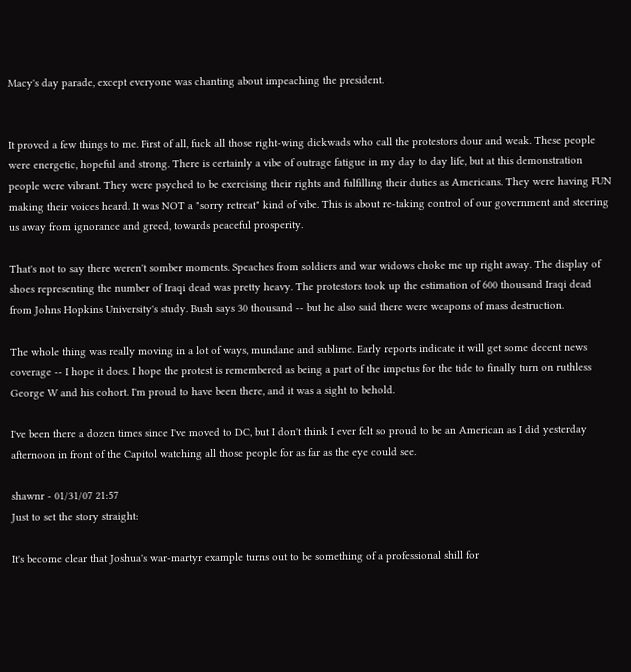Macy's day parade, except everyone was chanting about impeaching the president.


It proved a few things to me. First of all, fuck all those right-wing dickwads who call the protestors dour and weak. These people were energetic, hopeful and strong. There is certainly a vibe of outrage fatigue in my day to day life, but at this demonstration people were vibrant. They were psyched to be exercising their rights and fulfilling their duties as Americans. They were having FUN making their voices heard. It was NOT a "sorry retreat" kind of vibe. This is about re-taking control of our government and steering us away from ignorance and greed, towards peaceful prosperity.

That's not to say there weren't somber moments. Speaches from soldiers and war widows choke me up right away. The display of shoes representing the number of Iraqi dead was pretty heavy. The protestors took up the estimation of 600 thousand Iraqi dead from Johns Hopkins University's study. Bush says 30 thousand -- but he also said there were weapons of mass destruction.

The whole thing was really moving in a lot of ways, mundane and sublime. Early reports indicate it will get some decent news coverage -- I hope it does. I hope the protest is remembered as being a part of the impetus for the tide to finally turn on ruthless George W and his cohort. I'm proud to have been there, and it was a sight to behold.

I've been there a dozen times since I've moved to DC, but I don't think I ever felt so proud to be an American as I did yesterday afternoon in front of the Capitol watching all those people for as far as the eye could see.

shawnr - 01/31/07 21:57
Just to set the story straight:

It's become clear that Joshua's war-martyr example turns out to be something of a professional shill for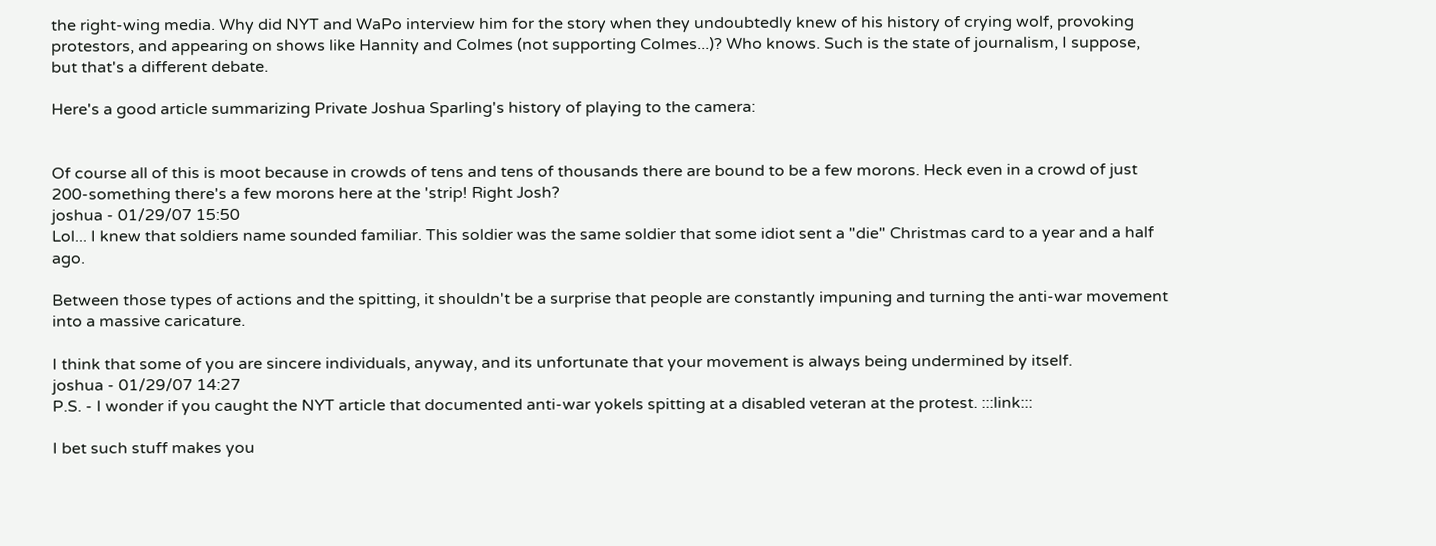the right-wing media. Why did NYT and WaPo interview him for the story when they undoubtedly knew of his history of crying wolf, provoking protestors, and appearing on shows like Hannity and Colmes (not supporting Colmes...)? Who knows. Such is the state of journalism, I suppose, but that's a different debate.

Here's a good article summarizing Private Joshua Sparling's history of playing to the camera:


Of course all of this is moot because in crowds of tens and tens of thousands there are bound to be a few morons. Heck even in a crowd of just 200-something there's a few morons here at the 'strip! Right Josh?
joshua - 01/29/07 15:50
Lol... I knew that soldiers name sounded familiar. This soldier was the same soldier that some idiot sent a "die" Christmas card to a year and a half ago.

Between those types of actions and the spitting, it shouldn't be a surprise that people are constantly impuning and turning the anti-war movement into a massive caricature.

I think that some of you are sincere individuals, anyway, and its unfortunate that your movement is always being undermined by itself.
joshua - 01/29/07 14:27
P.S. - I wonder if you caught the NYT article that documented anti-war yokels spitting at a disabled veteran at the protest. :::link:::

I bet such stuff makes you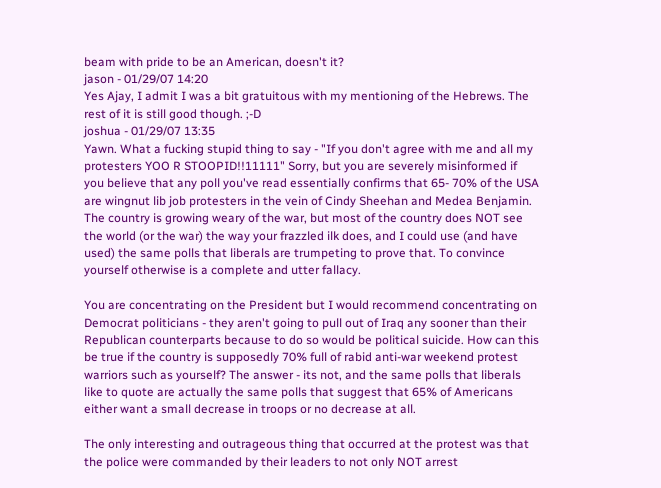beam with pride to be an American, doesn't it?
jason - 01/29/07 14:20
Yes Ajay, I admit I was a bit gratuitous with my mentioning of the Hebrews. The rest of it is still good though. ;-D
joshua - 01/29/07 13:35
Yawn. What a fucking stupid thing to say - "If you don't agree with me and all my protesters YOO R STOOPID!!11111" Sorry, but you are severely misinformed if you believe that any poll you've read essentially confirms that 65- 70% of the USA are wingnut lib job protesters in the vein of Cindy Sheehan and Medea Benjamin. The country is growing weary of the war, but most of the country does NOT see the world (or the war) the way your frazzled ilk does, and I could use (and have used) the same polls that liberals are trumpeting to prove that. To convince yourself otherwise is a complete and utter fallacy.

You are concentrating on the President but I would recommend concentrating on Democrat politicians - they aren't going to pull out of Iraq any sooner than their Republican counterparts because to do so would be political suicide. How can this be true if the country is supposedly 70% full of rabid anti-war weekend protest warriors such as yourself? The answer - its not, and the same polls that liberals like to quote are actually the same polls that suggest that 65% of Americans either want a small decrease in troops or no decrease at all.

The only interesting and outrageous thing that occurred at the protest was that the police were commanded by their leaders to not only NOT arrest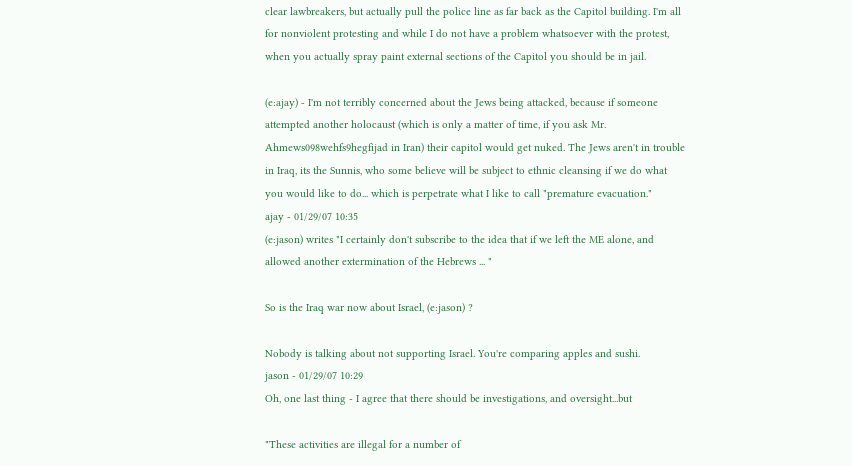clear lawbreakers, but actually pull the police line as far back as the Capitol building. I'm all for nonviolent protesting and while I do not have a problem whatsoever with the protest, when you actually spray paint external sections of the Capitol you should be in jail.

(e:ajay) - I'm not terribly concerned about the Jews being attacked, because if someone attempted another holocaust (which is only a matter of time, if you ask Mr. Ahmews098wehfs9hegfijad in Iran) their capitol would get nuked. The Jews aren't in trouble in Iraq, its the Sunnis, who some believe will be subject to ethnic cleansing if we do what you would like to do... which is perpetrate what I like to call "premature evacuation."
ajay - 01/29/07 10:35
(e:jason) writes "I certainly don't subscribe to the idea that if we left the ME alone, and allowed another extermination of the Hebrews ... "

So is the Iraq war now about Israel, (e:jason) ?

Nobody is talking about not supporting Israel. You're comparing apples and sushi.
jason - 01/29/07 10:29
Oh, one last thing - I agree that there should be investigations, and oversight...but

"These activities are illegal for a number of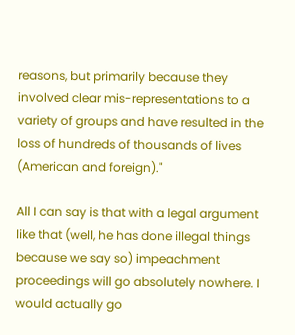reasons, but primarily because they involved clear mis-representations to a variety of groups and have resulted in the loss of hundreds of thousands of lives (American and foreign)."

All I can say is that with a legal argument like that (well, he has done illegal things because we say so) impeachment proceedings will go absolutely nowhere. I would actually go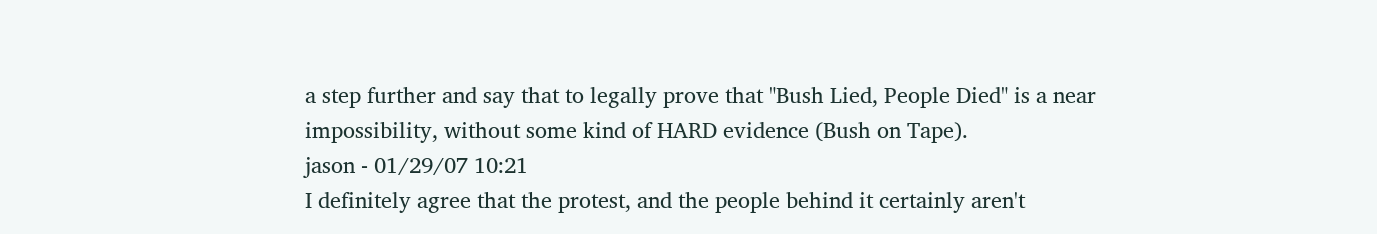a step further and say that to legally prove that "Bush Lied, People Died" is a near impossibility, without some kind of HARD evidence (Bush on Tape).
jason - 01/29/07 10:21
I definitely agree that the protest, and the people behind it certainly aren't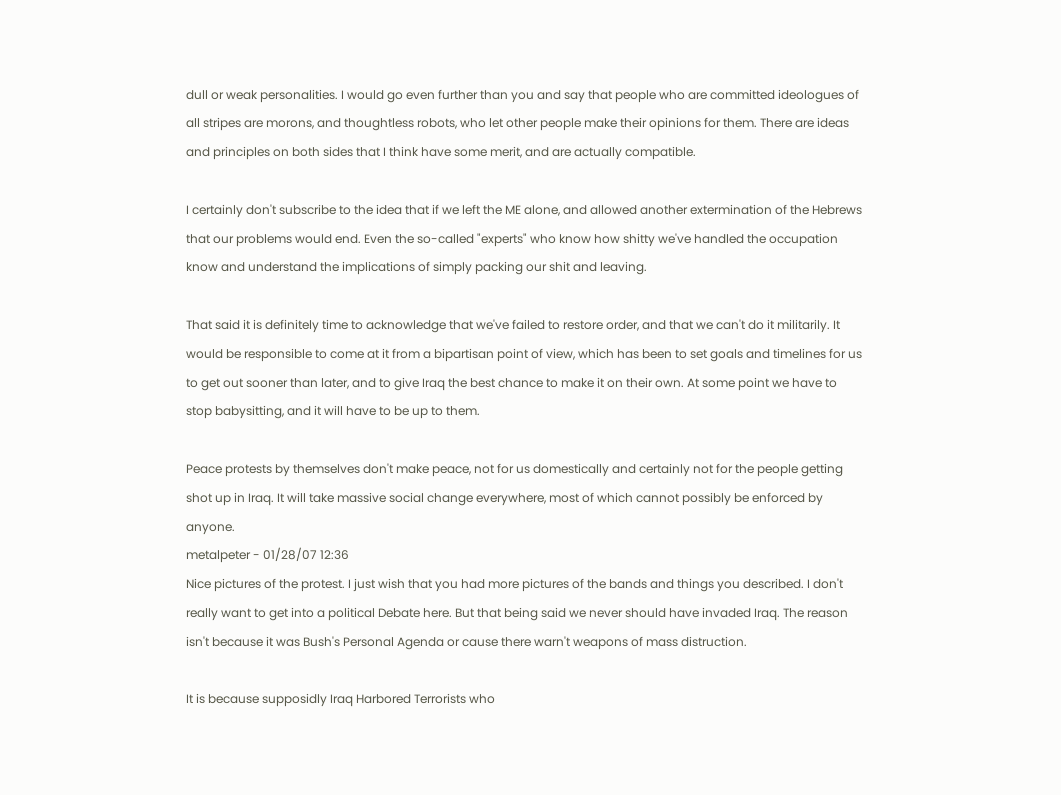dull or weak personalities. I would go even further than you and say that people who are committed ideologues of all stripes are morons, and thoughtless robots, who let other people make their opinions for them. There are ideas and principles on both sides that I think have some merit, and are actually compatible.

I certainly don't subscribe to the idea that if we left the ME alone, and allowed another extermination of the Hebrews that our problems would end. Even the so-called "experts" who know how shitty we've handled the occupation know and understand the implications of simply packing our shit and leaving.

That said it is definitely time to acknowledge that we've failed to restore order, and that we can't do it militarily. It would be responsible to come at it from a bipartisan point of view, which has been to set goals and timelines for us to get out sooner than later, and to give Iraq the best chance to make it on their own. At some point we have to stop babysitting, and it will have to be up to them.

Peace protests by themselves don't make peace, not for us domestically and certainly not for the people getting shot up in Iraq. It will take massive social change everywhere, most of which cannot possibly be enforced by anyone.
metalpeter - 01/28/07 12:36
Nice pictures of the protest. I just wish that you had more pictures of the bands and things you described. I don't really want to get into a political Debate here. But that being said we never should have invaded Iraq. The reason isn't because it was Bush's Personal Agenda or cause there warn't weapons of mass distruction.

It is because supposidly Iraq Harbored Terrorists who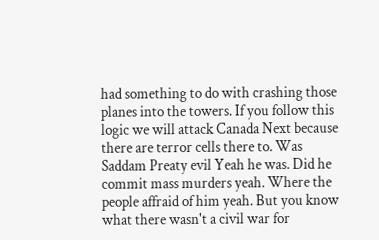had something to do with crashing those planes into the towers. If you follow this logic we will attack Canada Next because there are terror cells there to. Was Saddam Preaty evil Yeah he was. Did he commit mass murders yeah. Where the people affraid of him yeah. But you know what there wasn't a civil war for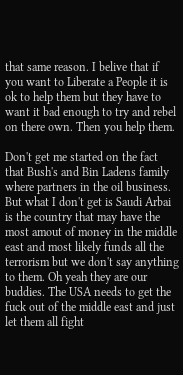that same reason. I belive that if you want to Liberate a People it is ok to help them but they have to want it bad enough to try and rebel on there own. Then you help them.

Don't get me started on the fact that Bush's and Bin Ladens family where partners in the oil business. But what I don't get is Saudi Arbai is the country that may have the most amout of money in the middle east and most likely funds all the terrorism but we don't say anything to them. Oh yeah they are our buddies. The USA needs to get the fuck out of the middle east and just let them all fight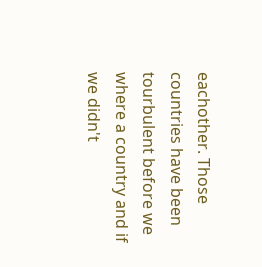eachother. Those countries have been tourbulent before we where a country and if we didn't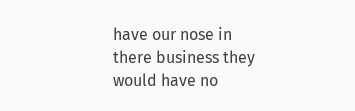have our nose in there business they would have no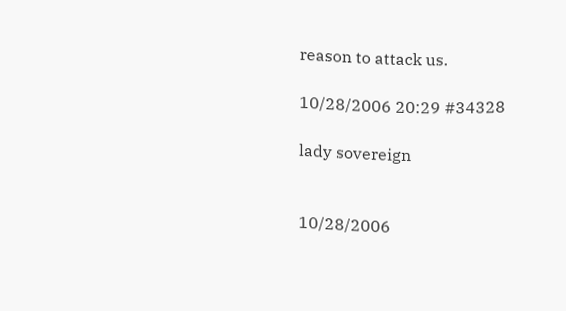reason to attack us.

10/28/2006 20:29 #34328

lady sovereign


10/28/2006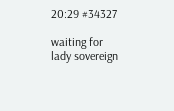20:29 #34327

waiting for lady sovereign